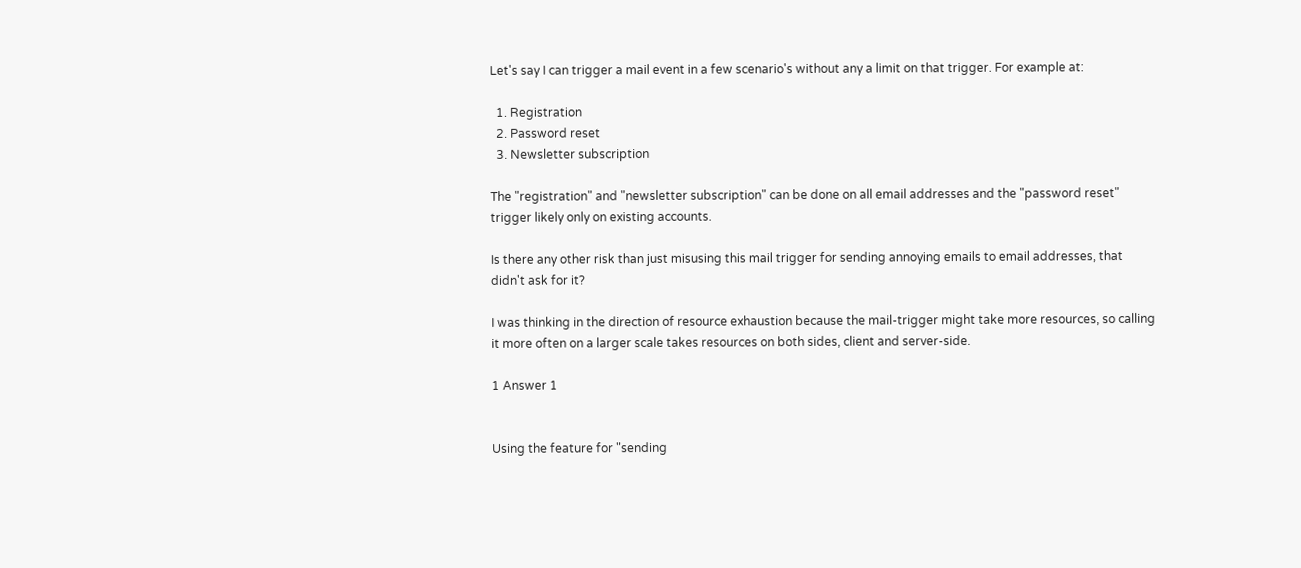Let's say I can trigger a mail event in a few scenario's without any a limit on that trigger. For example at:

  1. Registration
  2. Password reset
  3. Newsletter subscription

The "registration" and "newsletter subscription" can be done on all email addresses and the "password reset" trigger likely only on existing accounts.

Is there any other risk than just misusing this mail trigger for sending annoying emails to email addresses, that didn't ask for it?

I was thinking in the direction of resource exhaustion because the mail-trigger might take more resources, so calling it more often on a larger scale takes resources on both sides, client and server-side.

1 Answer 1


Using the feature for "sending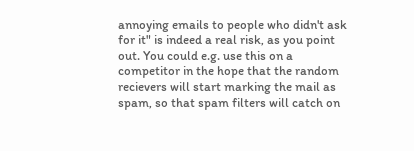annoying emails to people who didn't ask for it" is indeed a real risk, as you point out. You could e.g. use this on a competitor in the hope that the random recievers will start marking the mail as spam, so that spam filters will catch on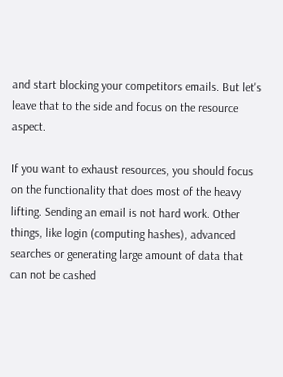and start blocking your competitors emails. But let's leave that to the side and focus on the resource aspect.

If you want to exhaust resources, you should focus on the functionality that does most of the heavy lifting. Sending an email is not hard work. Other things, like login (computing hashes), advanced searches or generating large amount of data that can not be cashed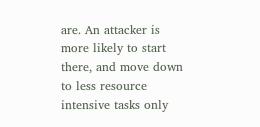are. An attacker is more likely to start there, and move down to less resource intensive tasks only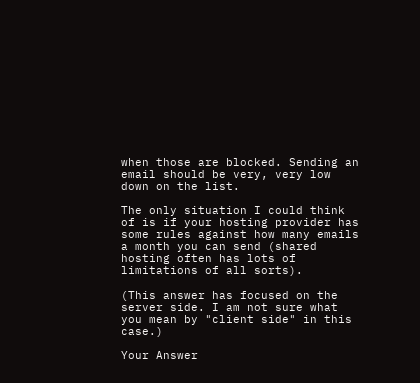when those are blocked. Sending an email should be very, very low down on the list.

The only situation I could think of is if your hosting provider has some rules against how many emails a month you can send (shared hosting often has lots of limitations of all sorts).

(This answer has focused on the server side. I am not sure what you mean by "client side" in this case.)

Your Answer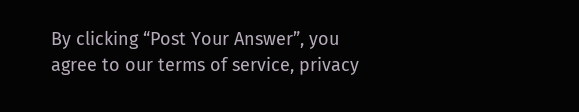By clicking “Post Your Answer”, you agree to our terms of service, privacy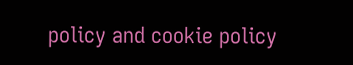policy and cookie policy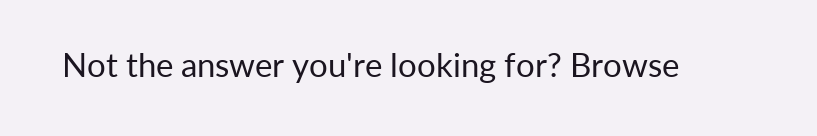Not the answer you're looking for? Browse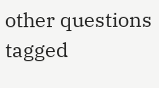other questions tagged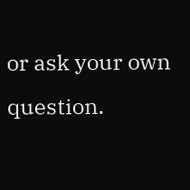or ask your own question.